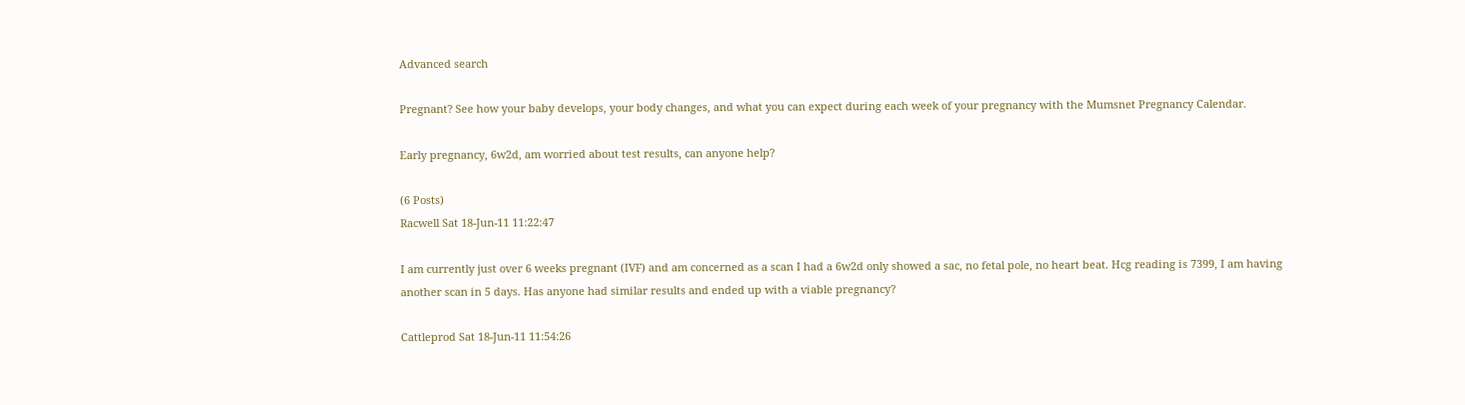Advanced search

Pregnant? See how your baby develops, your body changes, and what you can expect during each week of your pregnancy with the Mumsnet Pregnancy Calendar.

Early pregnancy, 6w2d, am worried about test results, can anyone help?

(6 Posts)
Racwell Sat 18-Jun-11 11:22:47

I am currently just over 6 weeks pregnant (IVF) and am concerned as a scan I had a 6w2d only showed a sac, no fetal pole, no heart beat. Hcg reading is 7399, I am having another scan in 5 days. Has anyone had similar results and ended up with a viable pregnancy?

Cattleprod Sat 18-Jun-11 11:54:26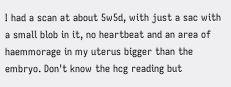I had a scan at about 5w5d, with just a sac with a small blob in it, no heartbeat and an area of haemmorage in my uterus bigger than the embryo. Don't know the hcg reading but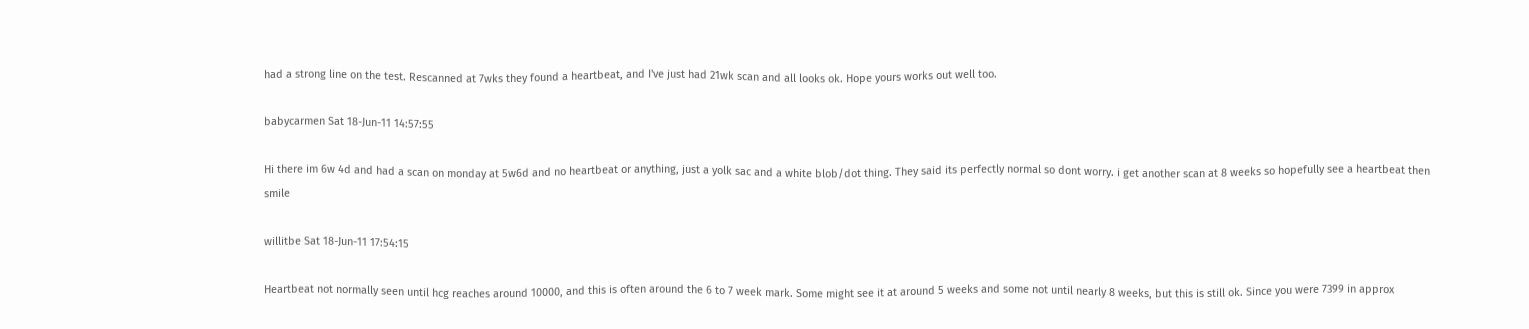had a strong line on the test. Rescanned at 7wks they found a heartbeat, and I've just had 21wk scan and all looks ok. Hope yours works out well too.

babycarmen Sat 18-Jun-11 14:57:55

Hi there im 6w 4d and had a scan on monday at 5w6d and no heartbeat or anything, just a yolk sac and a white blob/dot thing. They said its perfectly normal so dont worry. i get another scan at 8 weeks so hopefully see a heartbeat then smile

willitbe Sat 18-Jun-11 17:54:15

Heartbeat not normally seen until hcg reaches around 10000, and this is often around the 6 to 7 week mark. Some might see it at around 5 weeks and some not until nearly 8 weeks, but this is still ok. Since you were 7399 in approx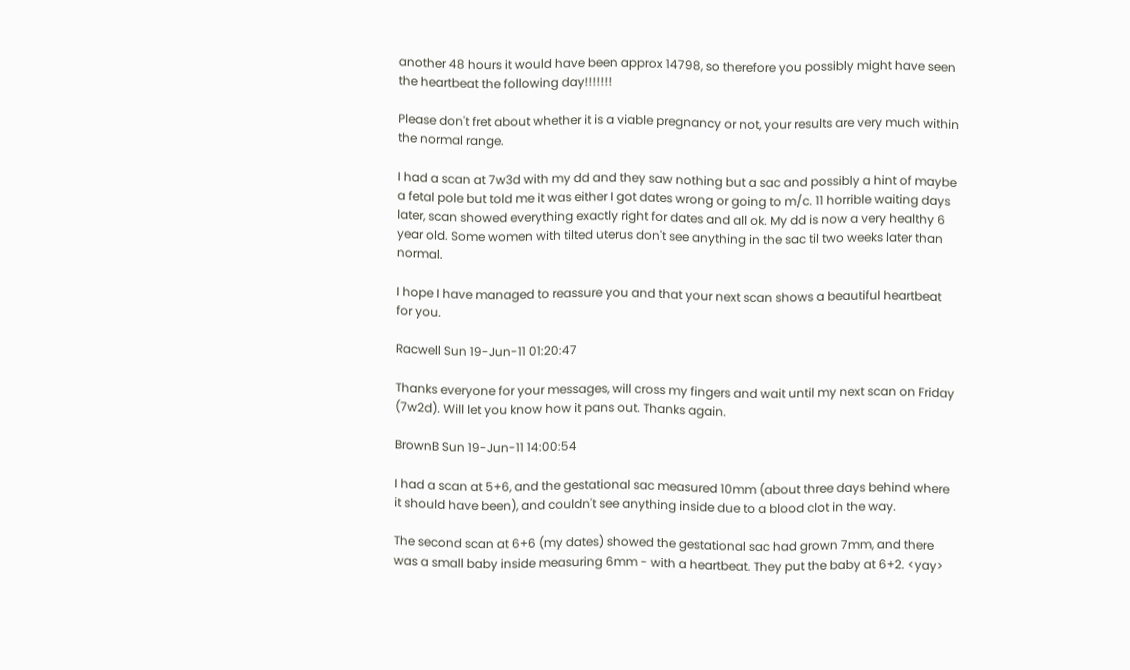another 48 hours it would have been approx 14798, so therefore you possibly might have seen the heartbeat the following day!!!!!!!

Please don't fret about whether it is a viable pregnancy or not, your results are very much within the normal range.

I had a scan at 7w3d with my dd and they saw nothing but a sac and possibly a hint of maybe a fetal pole but told me it was either I got dates wrong or going to m/c. 11 horrible waiting days later, scan showed everything exactly right for dates and all ok. My dd is now a very healthy 6 year old. Some women with tilted uterus don't see anything in the sac til two weeks later than normal.

I hope I have managed to reassure you and that your next scan shows a beautiful heartbeat for you.

Racwell Sun 19-Jun-11 01:20:47

Thanks everyone for your messages, will cross my fingers and wait until my next scan on Friday (7w2d). Will let you know how it pans out. Thanks again.

BrownB Sun 19-Jun-11 14:00:54

I had a scan at 5+6, and the gestational sac measured 10mm (about three days behind where it should have been), and couldn't see anything inside due to a blood clot in the way.

The second scan at 6+6 (my dates) showed the gestational sac had grown 7mm, and there was a small baby inside measuring 6mm - with a heartbeat. They put the baby at 6+2. <yay>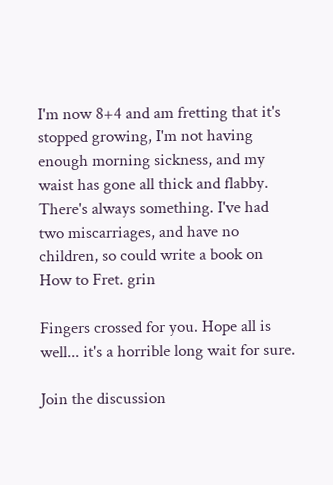I'm now 8+4 and am fretting that it's stopped growing, I'm not having enough morning sickness, and my waist has gone all thick and flabby. There's always something. I've had two miscarriages, and have no children, so could write a book on How to Fret. grin

Fingers crossed for you. Hope all is well... it's a horrible long wait for sure.

Join the discussion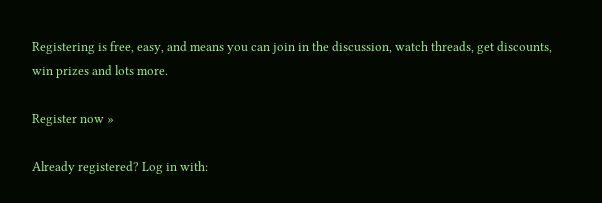Registering is free, easy, and means you can join in the discussion, watch threads, get discounts, win prizes and lots more.

Register now »

Already registered? Log in with: